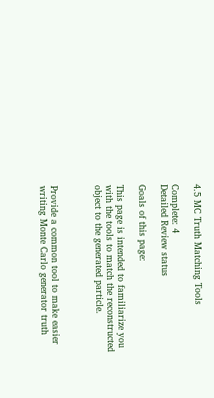4.5 MC Truth Matching Tools

Complete: 4
Detailed Review status

Goals of this page:

This page is intended to familiarize you with the tools to match the reconstructed object to the generated particle.



Provide a common tool to make easier writing Monte Carlo generator truth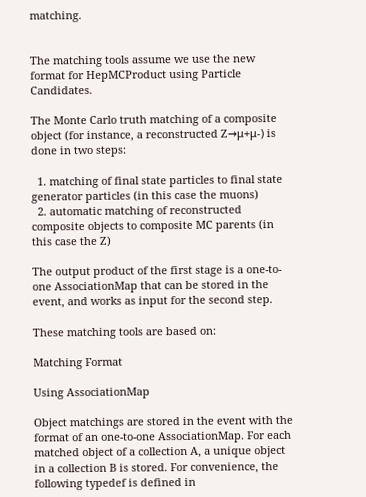matching.


The matching tools assume we use the new format for HepMCProduct using Particle Candidates.

The Monte Carlo truth matching of a composite object (for instance, a reconstructed Z→μ+μ-) is done in two steps:

  1. matching of final state particles to final state generator particles (in this case the muons)
  2. automatic matching of reconstructed composite objects to composite MC parents (in this case the Z)

The output product of the first stage is a one-to-one AssociationMap that can be stored in the event, and works as input for the second step.

These matching tools are based on:

Matching Format

Using AssociationMap

Object matchings are stored in the event with the format of an one-to-one AssociationMap. For each matched object of a collection A, a unique object in a collection B is stored. For convenience, the following typedef is defined in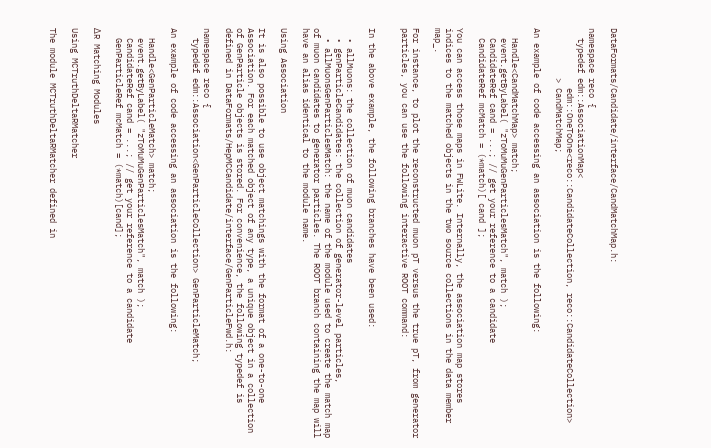DataFormats/Candidate/interface/CandMatchMap.h:

namespace reco {
  typedef edm::AssociationMap<
            edm::OneToOne<reco::CandidateCollection, reco::CandidateCollection>
          > CandMatchMap;

An example of code accessing an association is the following:

  Handle<CandMatchMap> match;
  event.getByLabel( "zToMuMuGenParticlesMatch", match );
  CandidateRef cand = ...; // get your reference to a candidate
  CandidateRef mcMatch = (*match)[ cand ];

You can access those maps in FWLite. Internally, the association map stores indices to the matched objects in the two source collections in the data member map_.

For instance, to plot the reconstructed muon pT versus the true pT, from generator particles, you can use the following interactive ROOT command:


In the above example, the following branches have been used:

  • allMuons: the collection of muon candidates
  • genParticleCandidates: the collection of generator-level particles,
  • allMuonsGenParticlesMatch: the name of the module used to create the match map of muon candidates to generator particles. The ROOT branch containing the map will have an alias identical to the module name.

Using Association

It is also possible to use object matchings with the format of a one-to-one Association. For each matched object of any type, a unique object in a collection of GenParticle objects is stored. For convenience, the following typedef is defined in DataFormats/HepMCCandidate/interface/GenParticleFwd.h:

namespace reco {
  typedef edm::Association<GenParticleCollection> GenParticleMatch;

An example of code accessing an association is the following:

  Handle<GenParticleMatch> match;
  event.getByLabel( "zToMuMuGenParticlesMatch", match );
  CandidateRef cand = ...; // get your reference to a candidate
  GenParticleRef mcMatch = (*match)[cand];

ΔR Matching Modules

Using MCTruthDeltaRMatcher

The module MCTruthDeltaRMatcher defined in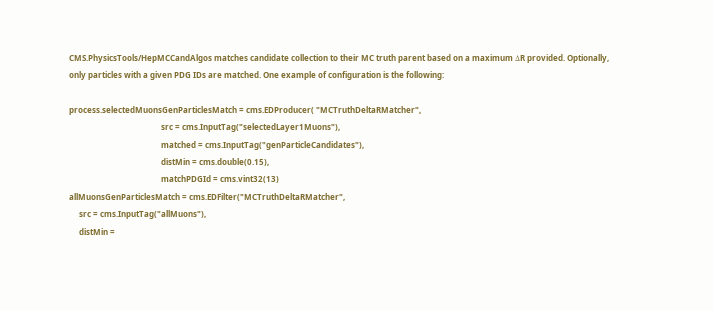CMS.PhysicsTools/HepMCCandAlgos matches candidate collection to their MC truth parent based on a maximum ΔR provided. Optionally, only particles with a given PDG IDs are matched. One example of configuration is the following:

process.selectedMuonsGenParticlesMatch = cms.EDProducer( "MCTruthDeltaRMatcher",
                                              src = cms.InputTag("selectedLayer1Muons"),
                                              matched = cms.InputTag("genParticleCandidates"),
                                              distMin = cms.double(0.15),
                                              matchPDGId = cms.vint32(13)
allMuonsGenParticlesMatch = cms.EDFilter("MCTruthDeltaRMatcher",
     src = cms.InputTag("allMuons"),
     distMin =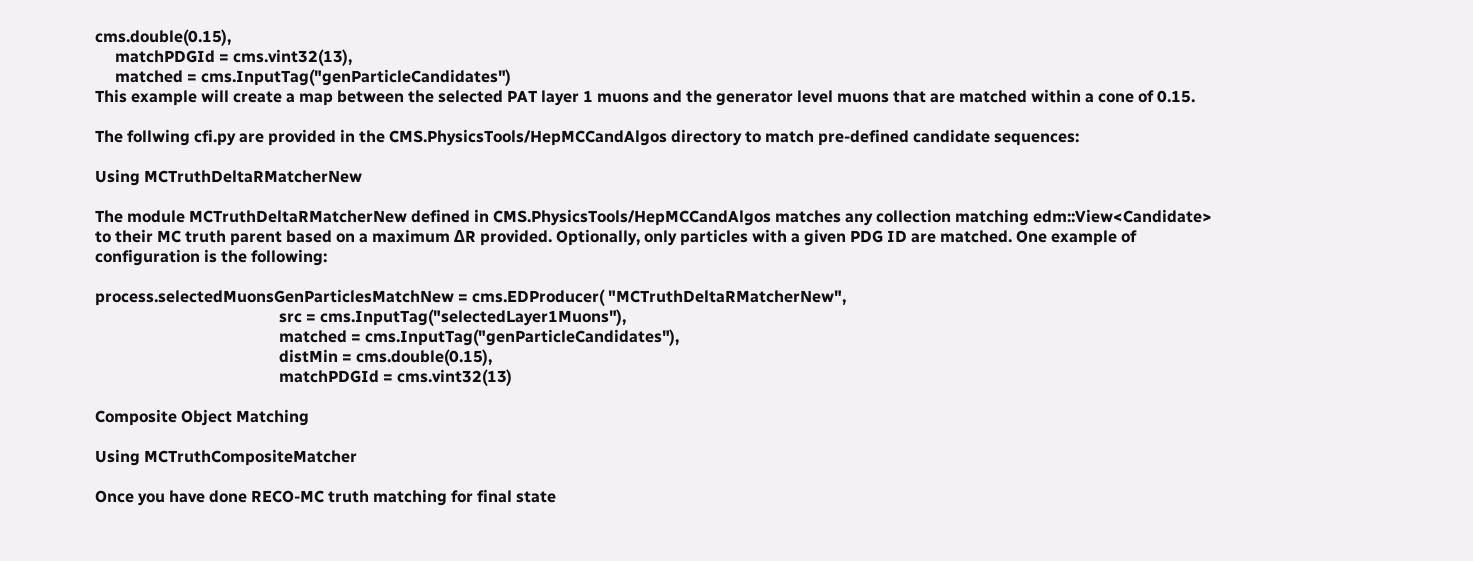cms.double(0.15),
     matchPDGId = cms.vint32(13),
     matched = cms.InputTag("genParticleCandidates")
This example will create a map between the selected PAT layer 1 muons and the generator level muons that are matched within a cone of 0.15.

The follwing cfi.py are provided in the CMS.PhysicsTools/HepMCCandAlgos directory to match pre-defined candidate sequences:

Using MCTruthDeltaRMatcherNew

The module MCTruthDeltaRMatcherNew defined in CMS.PhysicsTools/HepMCCandAlgos matches any collection matching edm::View<Candidate> to their MC truth parent based on a maximum ΔR provided. Optionally, only particles with a given PDG ID are matched. One example of configuration is the following:

process.selectedMuonsGenParticlesMatchNew = cms.EDProducer( "MCTruthDeltaRMatcherNew",
                                              src = cms.InputTag("selectedLayer1Muons"),
                                              matched = cms.InputTag("genParticleCandidates"),
                                              distMin = cms.double(0.15),
                                              matchPDGId = cms.vint32(13)

Composite Object Matching

Using MCTruthCompositeMatcher

Once you have done RECO-MC truth matching for final state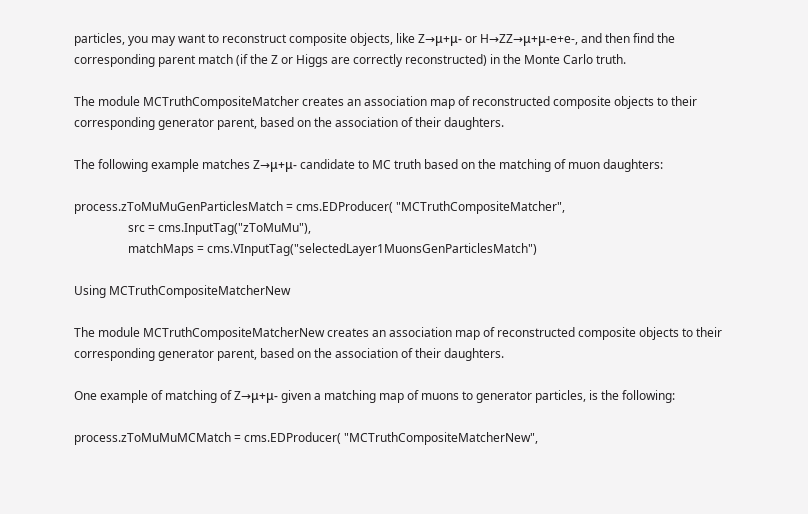particles, you may want to reconstruct composite objects, like Z→μ+μ- or H→ZZ→μ+μ-e+e-, and then find the corresponding parent match (if the Z or Higgs are correctly reconstructed) in the Monte Carlo truth.

The module MCTruthCompositeMatcher creates an association map of reconstructed composite objects to their corresponding generator parent, based on the association of their daughters.

The following example matches Z→μ+μ- candidate to MC truth based on the matching of muon daughters:

process.zToMuMuGenParticlesMatch = cms.EDProducer( "MCTruthCompositeMatcher",
                  src = cms.InputTag("zToMuMu"),
                  matchMaps = cms.VInputTag("selectedLayer1MuonsGenParticlesMatch")

Using MCTruthCompositeMatcherNew

The module MCTruthCompositeMatcherNew creates an association map of reconstructed composite objects to their corresponding generator parent, based on the association of their daughters.

One example of matching of Z→μ+μ- given a matching map of muons to generator particles, is the following:

process.zToMuMuMCMatch = cms.EDProducer( "MCTruthCompositeMatcherNew",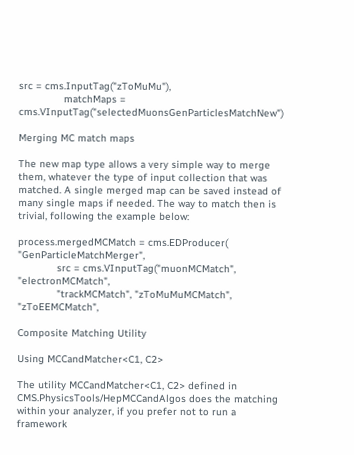src = cms.InputTag("zToMuMu"),
               matchMaps = cms.VInputTag("selectedMuonsGenParticlesMatchNew")

Merging MC match maps

The new map type allows a very simple way to merge them, whatever the type of input collection that was matched. A single merged map can be saved instead of many single maps if needed. The way to match then is trivial, following the example below:

process.mergedMCMatch = cms.EDProducer( "GenParticleMatchMerger",
             src = cms.VInputTag("muonMCMatch", "electronMCMatch",
             "trackMCMatch", "zToMuMuMCMatch", "zToEEMCMatch",

Composite Matching Utility

Using MCCandMatcher<C1, C2>

The utility MCCandMatcher<C1, C2> defined in CMS.PhysicsTools/HepMCCandAlgos does the matching within your analyzer, if you prefer not to run a framework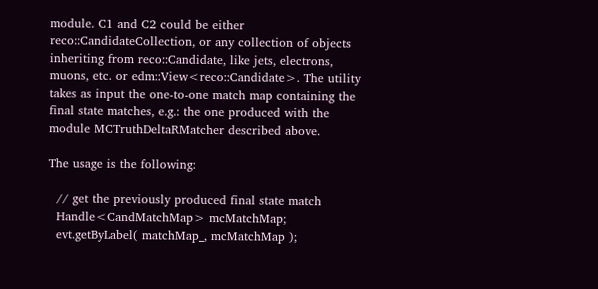module. C1 and C2 could be either reco::CandidateCollection, or any collection of objects inheriting from reco::Candidate, like jets, electrons, muons, etc. or edm::View<reco::Candidate>. The utility takes as input the one-to-one match map containing the final state matches, e.g.: the one produced with the module MCTruthDeltaRMatcher described above.

The usage is the following:

  // get the previously produced final state match
  Handle<CandMatchMap> mcMatchMap;
  evt.getByLabel( matchMap_, mcMatchMap );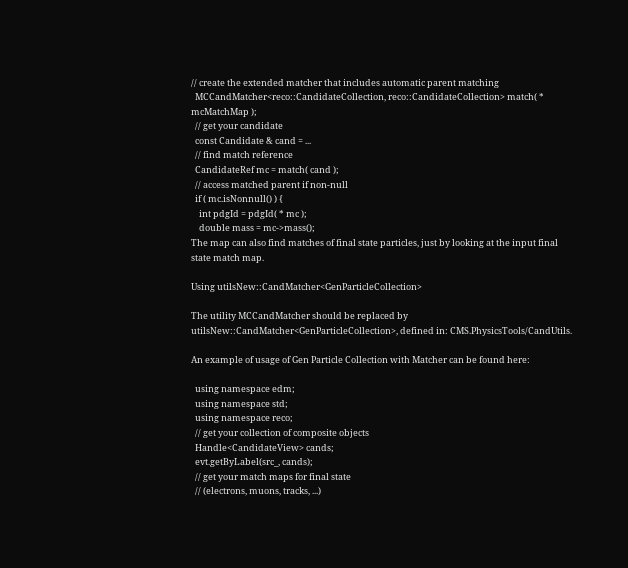// create the extended matcher that includes automatic parent matching
  MCCandMatcher<reco::CandidateCollection, reco::CandidateCollection> match( * mcMatchMap );
  // get your candidate
  const Candidate & cand = ...
  // find match reference
  CandidateRef mc = match( cand );
  // access matched parent if non-null
  if ( mc.isNonnull() ) {
    int pdgId = pdgId( * mc );
    double mass = mc->mass();
The map can also find matches of final state particles, just by looking at the input final state match map.

Using utilsNew::CandMatcher<GenParticleCollection>

The utility MCCandMatcher should be replaced by utilsNew::CandMatcher<GenParticleCollection>, defined in: CMS.PhysicsTools/CandUtils.

An example of usage of Gen Particle Collection with Matcher can be found here:

  using namespace edm;
  using namespace std;
  using namespace reco;
  // get your collection of composite objects
  Handle<CandidateView> cands;
  evt.getByLabel(src_, cands);
  // get your match maps for final state
  // (electrons, muons, tracks, ...)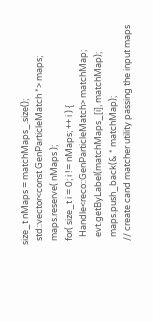size_t nMaps = matchMaps_.size();
  std::vector<const GenParticleMatch *> maps;
  maps.reserve( nMaps );
  for( size_t i = 0; i != nMaps; ++ i ) {
    Handle<reco::GenParticleMatch> matchMap;
    evt.getByLabel(matchMaps_[i], matchMap);
    maps.push_back(& * matchMap);
  // create cand matcher utility passing the input maps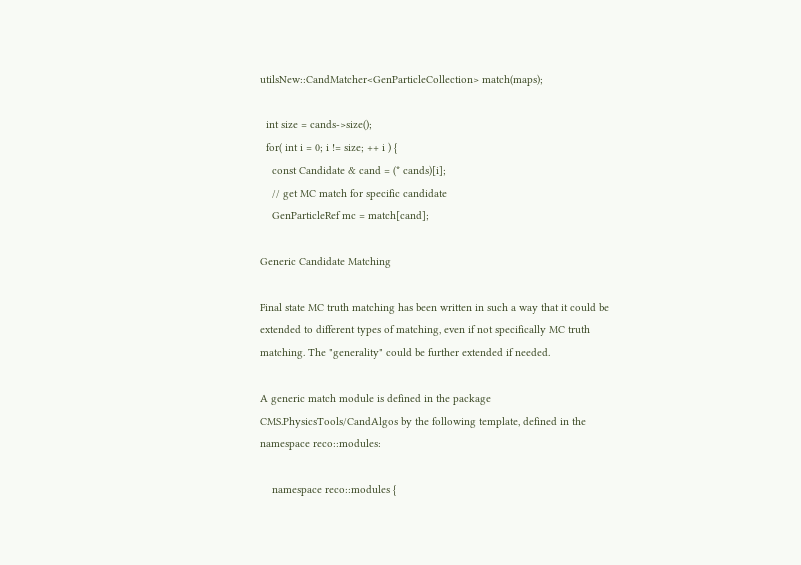utilsNew::CandMatcher<GenParticleCollection> match(maps);

  int size = cands->size();
  for( int i = 0; i != size; ++ i ) {
    const Candidate & cand = (* cands)[i];
    // get MC match for specific candidate
    GenParticleRef mc = match[cand];

Generic Candidate Matching

Final state MC truth matching has been written in such a way that it could be extended to different types of matching, even if not specifically MC truth matching. The "generality" could be further extended if needed.

A generic match module is defined in the package CMS.PhysicsTools/CandAlgos by the following template, defined in the namespace reco::modules:

    namespace reco::modules {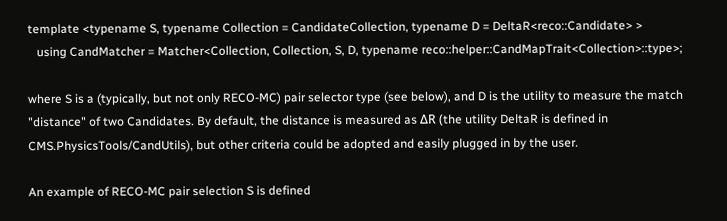template <typename S, typename Collection = CandidateCollection, typename D = DeltaR<reco::Candidate> >
   using CandMatcher = Matcher<Collection, Collection, S, D, typename reco::helper::CandMapTrait<Collection>::type>;

where S is a (typically, but not only RECO-MC) pair selector type (see below), and D is the utility to measure the match "distance" of two Candidates. By default, the distance is measured as ΔR (the utility DeltaR is defined in CMS.PhysicsTools/CandUtils), but other criteria could be adopted and easily plugged in by the user.

An example of RECO-MC pair selection S is defined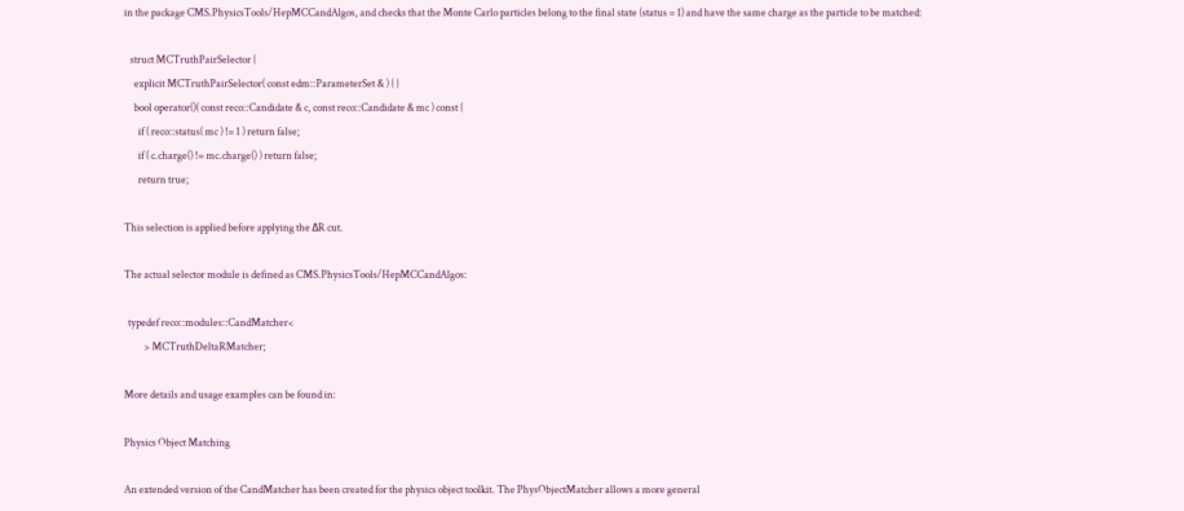in the package CMS.PhysicsTools/HepMCCandAlgos, and checks that the Monte Carlo particles belong to the final state (status = 1) and have the same charge as the particle to be matched:

   struct MCTruthPairSelector {
     explicit MCTruthPairSelector( const edm::ParameterSet & ) { }
     bool operator()( const reco::Candidate & c, const reco::Candidate & mc ) const {
       if ( reco::status( mc ) != 1 ) return false;
       if ( c.charge() != mc.charge() ) return false;
       return true;

This selection is applied before applying the ΔR cut.

The actual selector module is defined as CMS.PhysicsTools/HepMCCandAlgos:

  typedef reco::modules::CandMatcher<
          > MCTruthDeltaRMatcher;

More details and usage examples can be found in:

Physics Object Matching

An extended version of the CandMatcher has been created for the physics object toolkit. The PhysObjectMatcher allows a more general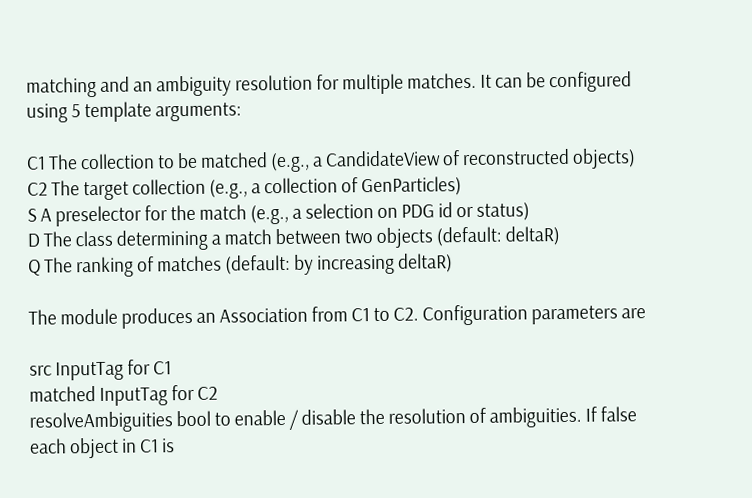matching and an ambiguity resolution for multiple matches. It can be configured using 5 template arguments:

C1 The collection to be matched (e.g., a CandidateView of reconstructed objects)
C2 The target collection (e.g., a collection of GenParticles)
S A preselector for the match (e.g., a selection on PDG id or status)
D The class determining a match between two objects (default: deltaR)
Q The ranking of matches (default: by increasing deltaR)

The module produces an Association from C1 to C2. Configuration parameters are

src InputTag for C1
matched InputTag for C2
resolveAmbiguities bool to enable / disable the resolution of ambiguities. If false each object in C1 is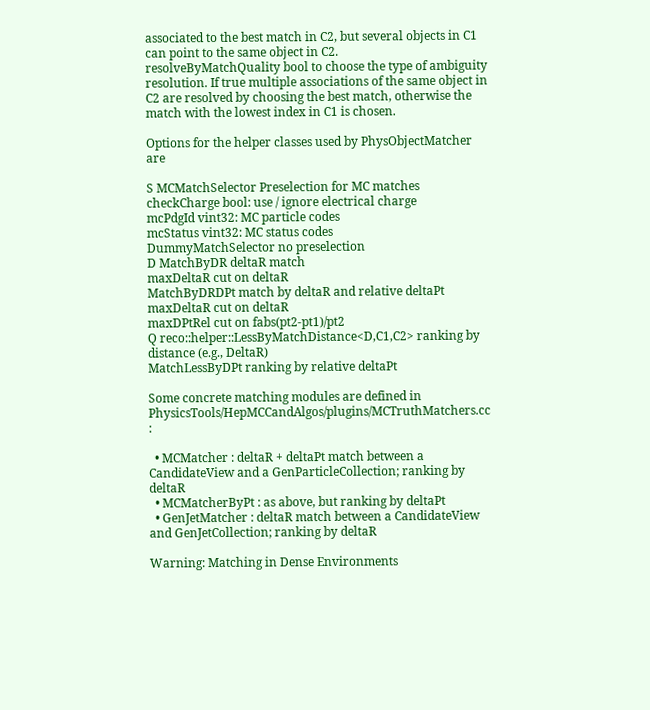associated to the best match in C2, but several objects in C1 can point to the same object in C2.
resolveByMatchQuality bool to choose the type of ambiguity resolution. If true multiple associations of the same object in C2 are resolved by choosing the best match, otherwise the match with the lowest index in C1 is chosen.

Options for the helper classes used by PhysObjectMatcher are

S MCMatchSelector Preselection for MC matches
checkCharge bool: use / ignore electrical charge
mcPdgId vint32: MC particle codes
mcStatus vint32: MC status codes
DummyMatchSelector no preselection
D MatchByDR deltaR match
maxDeltaR cut on deltaR
MatchByDRDPt match by deltaR and relative deltaPt
maxDeltaR cut on deltaR
maxDPtRel cut on fabs(pt2-pt1)/pt2
Q reco::helper::LessByMatchDistance<D,C1,C2> ranking by distance (e.g., DeltaR)
MatchLessByDPt ranking by relative deltaPt

Some concrete matching modules are defined in PhysicsTools/HepMCCandAlgos/plugins/MCTruthMatchers.cc :

  • MCMatcher : deltaR + deltaPt match between a CandidateView and a GenParticleCollection; ranking by deltaR
  • MCMatcherByPt : as above, but ranking by deltaPt
  • GenJetMatcher : deltaR match between a CandidateView and GenJetCollection; ranking by deltaR

Warning: Matching in Dense Environments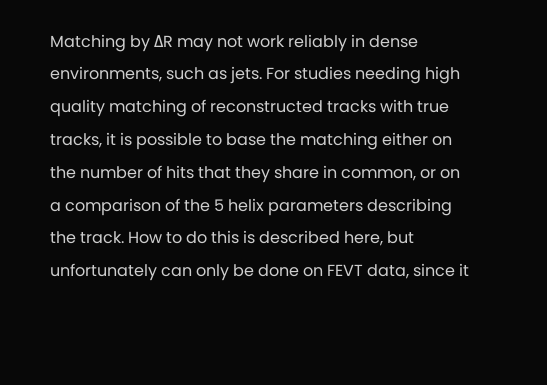Matching by ΔR may not work reliably in dense environments, such as jets. For studies needing high quality matching of reconstructed tracks with true tracks, it is possible to base the matching either on the number of hits that they share in common, or on a comparison of the 5 helix parameters describing the track. How to do this is described here, but unfortunately can only be done on FEVT data, since it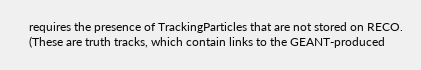requires the presence of TrackingParticles that are not stored on RECO. (These are truth tracks, which contain links to the GEANT-produced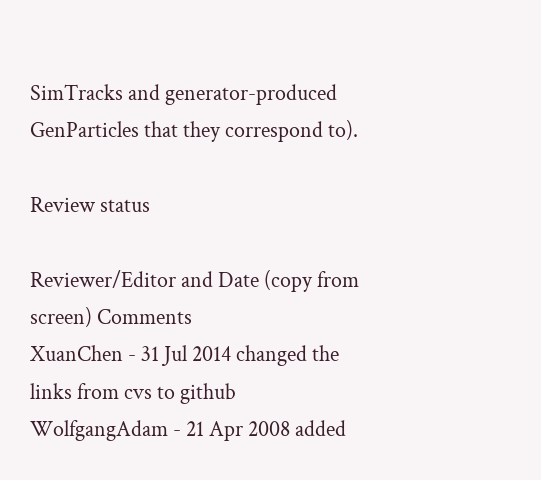SimTracks and generator-produced GenParticles that they correspond to).

Review status

Reviewer/Editor and Date (copy from screen) Comments
XuanChen - 31 Jul 2014 changed the links from cvs to github
WolfgangAdam - 21 Apr 2008 added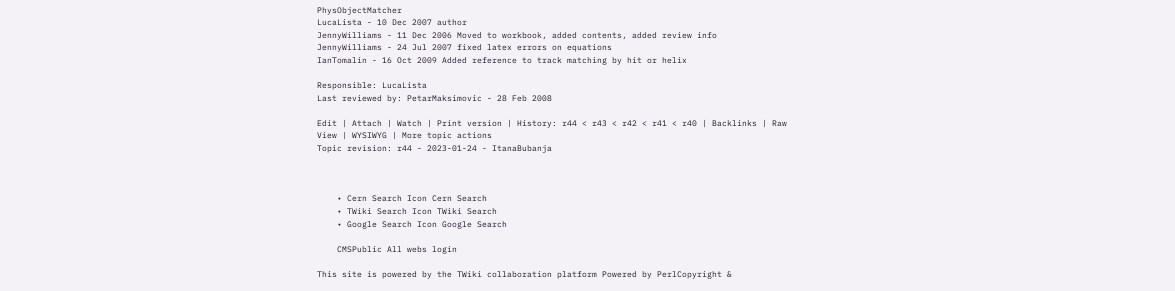PhysObjectMatcher
LucaLista - 10 Dec 2007 author
JennyWilliams - 11 Dec 2006 Moved to workbook, added contents, added review info
JennyWilliams - 24 Jul 2007 fixed latex errors on equations
IanTomalin - 16 Oct 2009 Added reference to track matching by hit or helix

Responsible: LucaLista
Last reviewed by: PetarMaksimovic - 28 Feb 2008

Edit | Attach | Watch | Print version | History: r44 < r43 < r42 < r41 < r40 | Backlinks | Raw View | WYSIWYG | More topic actions
Topic revision: r44 - 2023-01-24 - ItanaBubanja



    • Cern Search Icon Cern Search
    • TWiki Search Icon TWiki Search
    • Google Search Icon Google Search

    CMSPublic All webs login

This site is powered by the TWiki collaboration platform Powered by PerlCopyright &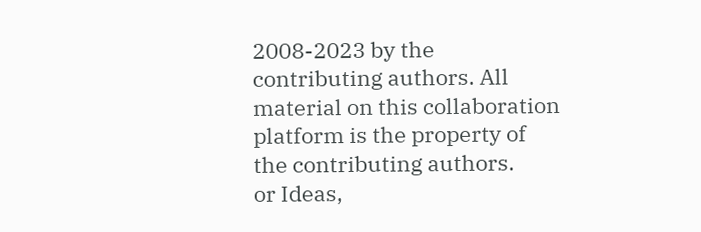2008-2023 by the contributing authors. All material on this collaboration platform is the property of the contributing authors.
or Ideas,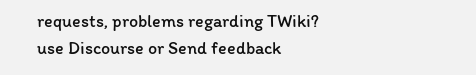requests, problems regarding TWiki? use Discourse or Send feedback